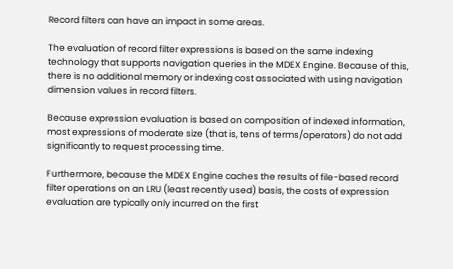Record filters can have an impact in some areas.

The evaluation of record filter expressions is based on the same indexing technology that supports navigation queries in the MDEX Engine. Because of this, there is no additional memory or indexing cost associated with using navigation dimension values in record filters.

Because expression evaluation is based on composition of indexed information, most expressions of moderate size (that is, tens of terms/operators) do not add significantly to request processing time.

Furthermore, because the MDEX Engine caches the results of file-based record filter operations on an LRU (least recently used) basis, the costs of expression evaluation are typically only incurred on the first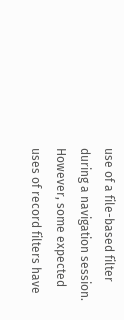use of a file-based filter during a navigation session. However, some expected uses of record filters have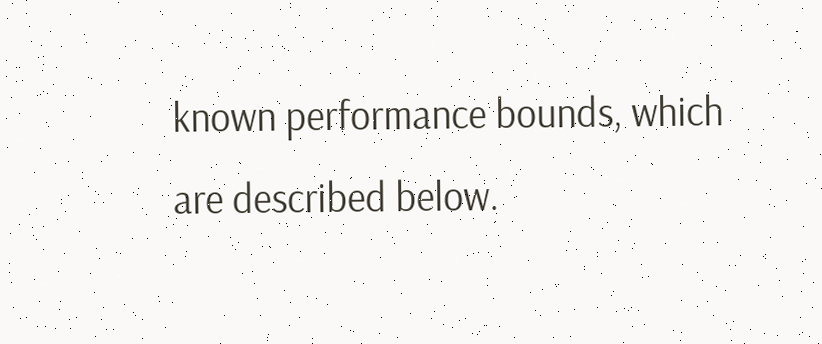known performance bounds, which are described below.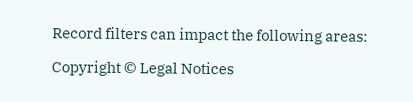Record filters can impact the following areas:

Copyright © Legal Notices